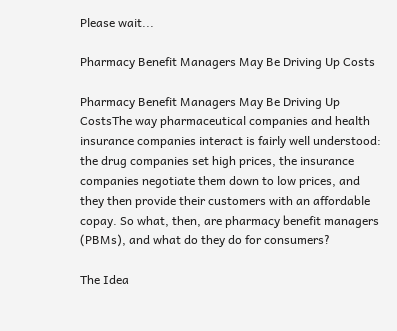Please wait...

Pharmacy Benefit Managers May Be Driving Up Costs

Pharmacy Benefit Managers May Be Driving Up CostsThe way pharmaceutical companies and health insurance companies interact is fairly well understood: the drug companies set high prices, the insurance companies negotiate them down to low prices, and they then provide their customers with an affordable copay. So what, then, are pharmacy benefit managers (PBMs), and what do they do for consumers?

The Idea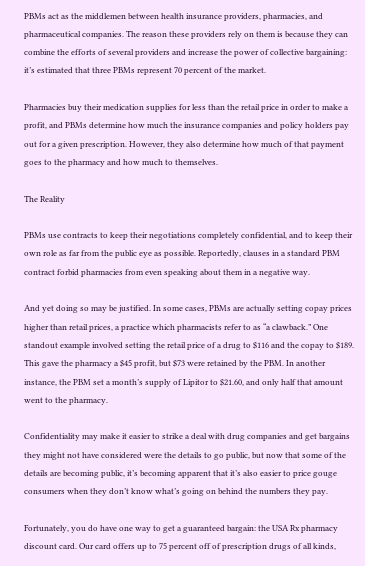PBMs act as the middlemen between health insurance providers, pharmacies, and pharmaceutical companies. The reason these providers rely on them is because they can combine the efforts of several providers and increase the power of collective bargaining: it’s estimated that three PBMs represent 70 percent of the market.

Pharmacies buy their medication supplies for less than the retail price in order to make a profit, and PBMs determine how much the insurance companies and policy holders pay out for a given prescription. However, they also determine how much of that payment goes to the pharmacy and how much to themselves.

The Reality

PBMs use contracts to keep their negotiations completely confidential, and to keep their own role as far from the public eye as possible. Reportedly, clauses in a standard PBM contract forbid pharmacies from even speaking about them in a negative way.

And yet doing so may be justified. In some cases, PBMs are actually setting copay prices higher than retail prices, a practice which pharmacists refer to as “a clawback.” One standout example involved setting the retail price of a drug to $116 and the copay to $189. This gave the pharmacy a $45 profit, but $73 were retained by the PBM. In another instance, the PBM set a month’s supply of Lipitor to $21.60, and only half that amount went to the pharmacy.

Confidentiality may make it easier to strike a deal with drug companies and get bargains they might not have considered were the details to go public, but now that some of the details are becoming public, it’s becoming apparent that it’s also easier to price gouge consumers when they don’t know what’s going on behind the numbers they pay.

Fortunately, you do have one way to get a guaranteed bargain: the USA Rx pharmacy discount card. Our card offers up to 75 percent off of prescription drugs of all kinds,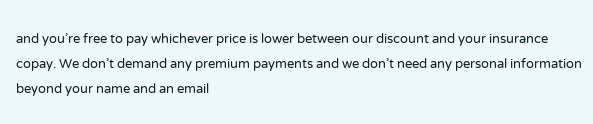and you’re free to pay whichever price is lower between our discount and your insurance copay. We don’t demand any premium payments and we don’t need any personal information beyond your name and an email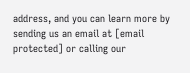address, and you can learn more by sending us an email at [email protected] or calling our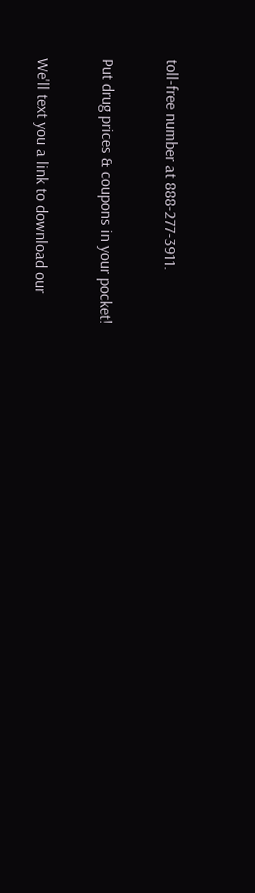toll-free number at 888-277-3911.

Put drug prices & coupons in your pocket!

We'll text you a link to download our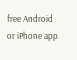free Android or iPhone app